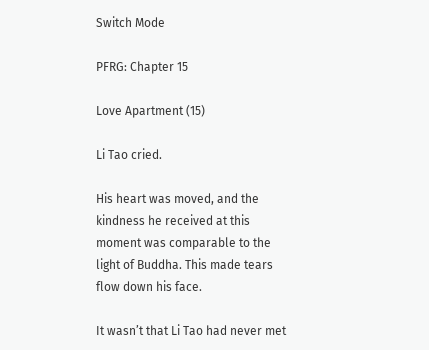Switch Mode

PFRG: Chapter 15

Love Apartment (15)

Li Tao cried.

His heart was moved, and the kindness he received at this moment was comparable to the light of Buddha. This made tears flow down his face.

It wasn’t that Li Tao had never met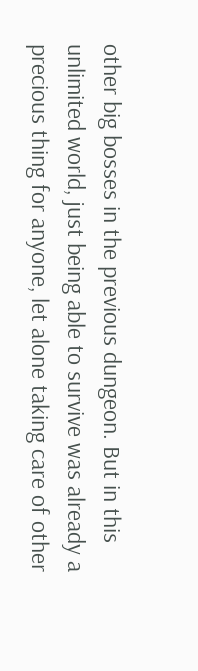other big bosses in the previous dungeon. But in this unlimited world, just being able to survive was already a precious thing for anyone, let alone taking care of other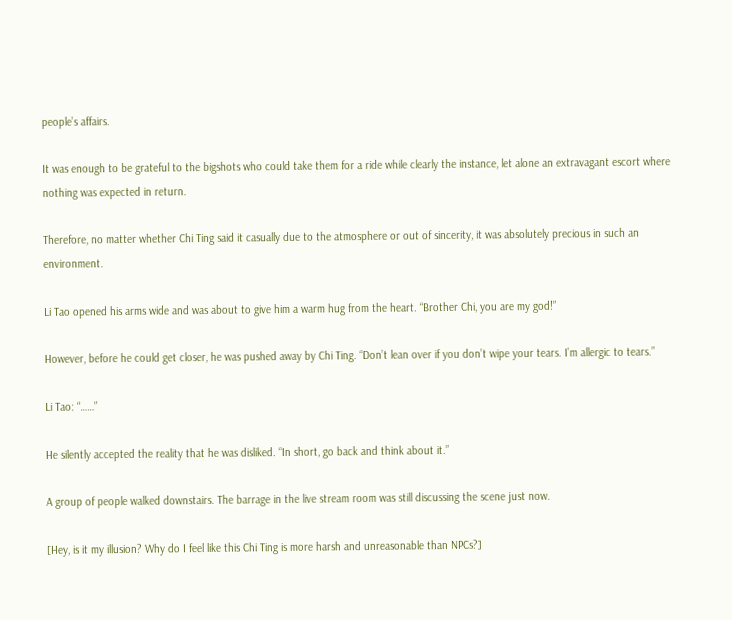people’s affairs.

It was enough to be grateful to the bigshots who could take them for a ride while clearly the instance, let alone an extravagant escort where nothing was expected in return.

Therefore, no matter whether Chi Ting said it casually due to the atmosphere or out of sincerity, it was absolutely precious in such an environment.

Li Tao opened his arms wide and was about to give him a warm hug from the heart. “Brother Chi, you are my god!”

However, before he could get closer, he was pushed away by Chi Ting. “Don’t lean over if you don’t wipe your tears. I’m allergic to tears.”

Li Tao: “……”

He silently accepted the reality that he was disliked. “In short, go back and think about it.”

A group of people walked downstairs. The barrage in the live stream room was still discussing the scene just now.

[Hey, is it my illusion? Why do I feel like this Chi Ting is more harsh and unreasonable than NPCs?]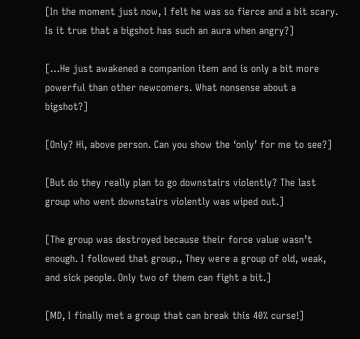[In the moment just now, I felt he was so fierce and a bit scary. Is it true that a bigshot has such an aura when angry?]

[…He just awakened a companion item and is only a bit more powerful than other newcomers. What nonsense about a bigshot?]

[Only? Hi, above person. Can you show the ‘only’ for me to see?]

[But do they really plan to go downstairs violently? The last group who went downstairs violently was wiped out.]

[The group was destroyed because their force value wasn’t enough. I followed that group., They were a group of old, weak, and sick people. Only two of them can fight a bit.]

[MD, I finally met a group that can break this 40% curse!]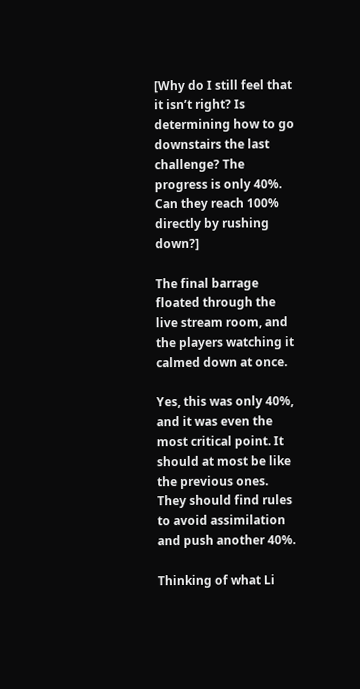[Why do I still feel that it isn’t right? Is determining how to go downstairs the last challenge? The progress is only 40%. Can they reach 100% directly by rushing down?]

The final barrage floated through the live stream room, and the players watching it calmed down at once.

Yes, this was only 40%, and it was even the most critical point. It should at most be like the previous ones. They should find rules to avoid assimilation and push another 40%.

Thinking of what Li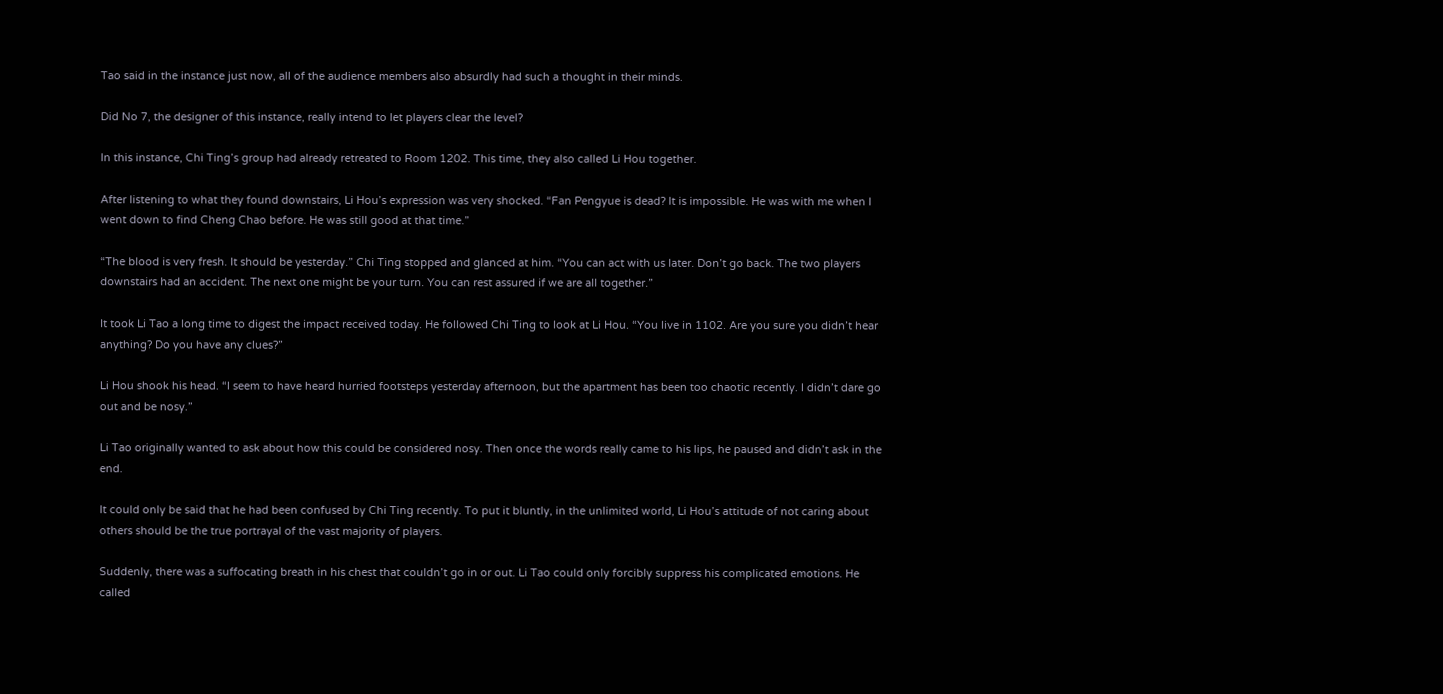Tao said in the instance just now, all of the audience members also absurdly had such a thought in their minds.

Did No 7, the designer of this instance, really intend to let players clear the level?

In this instance, Chi Ting’s group had already retreated to Room 1202. This time, they also called Li Hou together.

After listening to what they found downstairs, Li Hou’s expression was very shocked. “Fan Pengyue is dead? It is impossible. He was with me when I went down to find Cheng Chao before. He was still good at that time.”

“The blood is very fresh. It should be yesterday.” Chi Ting stopped and glanced at him. “You can act with us later. Don’t go back. The two players downstairs had an accident. The next one might be your turn. You can rest assured if we are all together.”

It took Li Tao a long time to digest the impact received today. He followed Chi Ting to look at Li Hou. “You live in 1102. Are you sure you didn’t hear anything? Do you have any clues?”

Li Hou shook his head. “I seem to have heard hurried footsteps yesterday afternoon, but the apartment has been too chaotic recently. I didn’t dare go out and be nosy.”

Li Tao originally wanted to ask about how this could be considered nosy. Then once the words really came to his lips, he paused and didn’t ask in the end.

It could only be said that he had been confused by Chi Ting recently. To put it bluntly, in the unlimited world, Li Hou’s attitude of not caring about others should be the true portrayal of the vast majority of players.

Suddenly, there was a suffocating breath in his chest that couldn’t go in or out. Li Tao could only forcibly suppress his complicated emotions. He called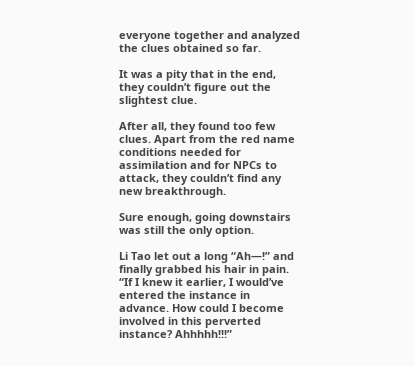everyone together and analyzed the clues obtained so far.

It was a pity that in the end, they couldn’t figure out the slightest clue.

After all, they found too few clues. Apart from the red name conditions needed for assimilation and for NPCs to attack, they couldn’t find any new breakthrough.

Sure enough, going downstairs was still the only option.

Li Tao let out a long “Ah—!” and finally grabbed his hair in pain. “If I knew it earlier, I would’ve entered the instance in advance. How could I become involved in this perverted instance? Ahhhhh!!!”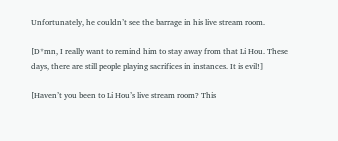Unfortunately, he couldn’t see the barrage in his live stream room.

[D*mn, I really want to remind him to stay away from that Li Hou. These days, there are still people playing sacrifices in instances. It is evil!]

[Haven’t you been to Li Hou’s live stream room? This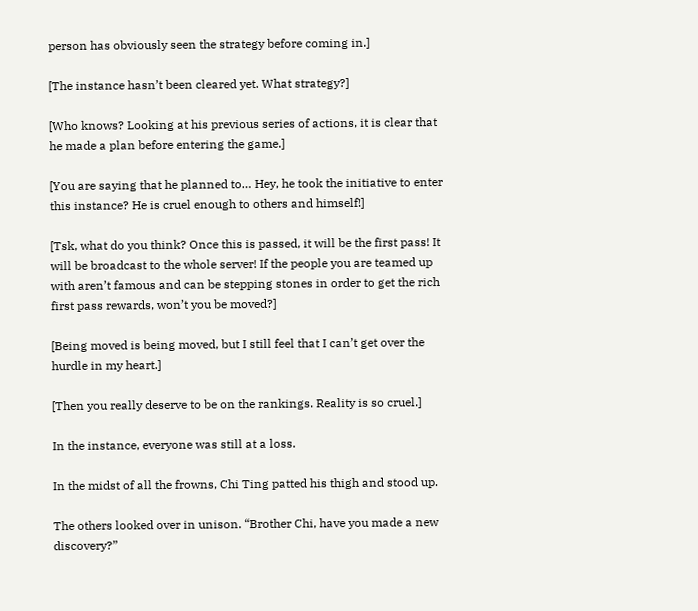person has obviously seen the strategy before coming in.]

[The instance hasn’t been cleared yet. What strategy?]

[Who knows? Looking at his previous series of actions, it is clear that he made a plan before entering the game.]

[You are saying that he planned to… Hey, he took the initiative to enter this instance? He is cruel enough to others and himself!]

[Tsk, what do you think? Once this is passed, it will be the first pass! It will be broadcast to the whole server! If the people you are teamed up with aren’t famous and can be stepping stones in order to get the rich first pass rewards, won’t you be moved?]

[Being moved is being moved, but I still feel that I can’t get over the hurdle in my heart.]

[Then you really deserve to be on the rankings. Reality is so cruel.]

In the instance, everyone was still at a loss.

In the midst of all the frowns, Chi Ting patted his thigh and stood up.

The others looked over in unison. “Brother Chi, have you made a new discovery?”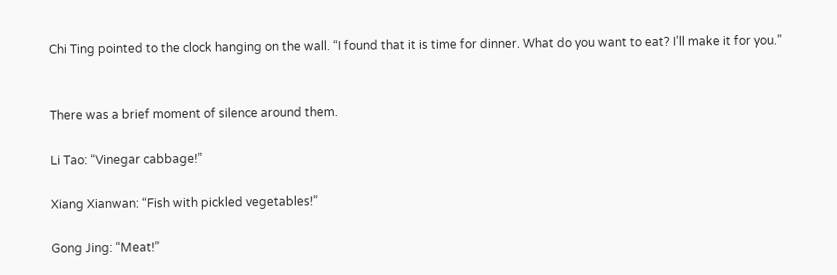Chi Ting pointed to the clock hanging on the wall. “I found that it is time for dinner. What do you want to eat? I’ll make it for you.”


There was a brief moment of silence around them.

Li Tao: “Vinegar cabbage!”

Xiang Xianwan: “Fish with pickled vegetables!”

Gong Jing: “Meat!”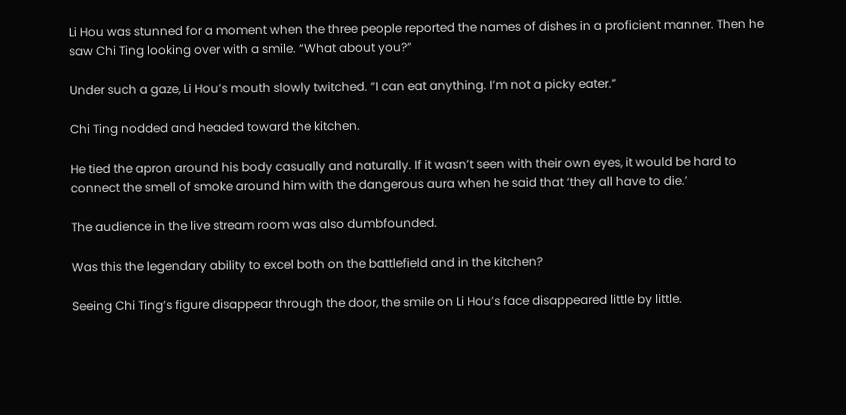Li Hou was stunned for a moment when the three people reported the names of dishes in a proficient manner. Then he saw Chi Ting looking over with a smile. “What about you?”

Under such a gaze, Li Hou’s mouth slowly twitched. “I can eat anything. I’m not a picky eater.”

Chi Ting nodded and headed toward the kitchen.

He tied the apron around his body casually and naturally. If it wasn’t seen with their own eyes, it would be hard to connect the smell of smoke around him with the dangerous aura when he said that ‘they all have to die.’

The audience in the live stream room was also dumbfounded.

Was this the legendary ability to excel both on the battlefield and in the kitchen?

Seeing Chi Ting’s figure disappear through the door, the smile on Li Hou’s face disappeared little by little.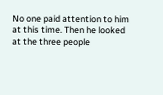No one paid attention to him at this time. Then he looked at the three people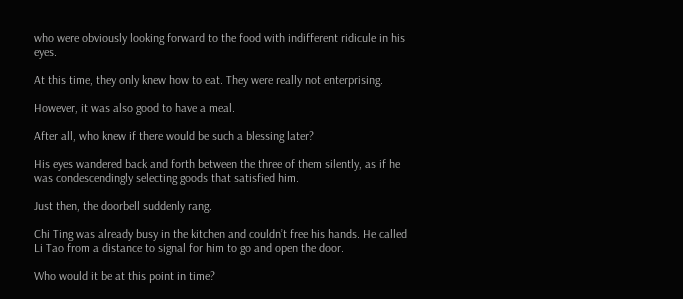who were obviously looking forward to the food with indifferent ridicule in his eyes.

At this time, they only knew how to eat. They were really not enterprising.

However, it was also good to have a meal.

After all, who knew if there would be such a blessing later?

His eyes wandered back and forth between the three of them silently, as if he was condescendingly selecting goods that satisfied him.

Just then, the doorbell suddenly rang.

Chi Ting was already busy in the kitchen and couldn’t free his hands. He called Li Tao from a distance to signal for him to go and open the door.

Who would it be at this point in time?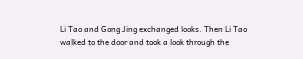Li Tao and Gong Jing exchanged looks. Then Li Tao walked to the door and took a look through the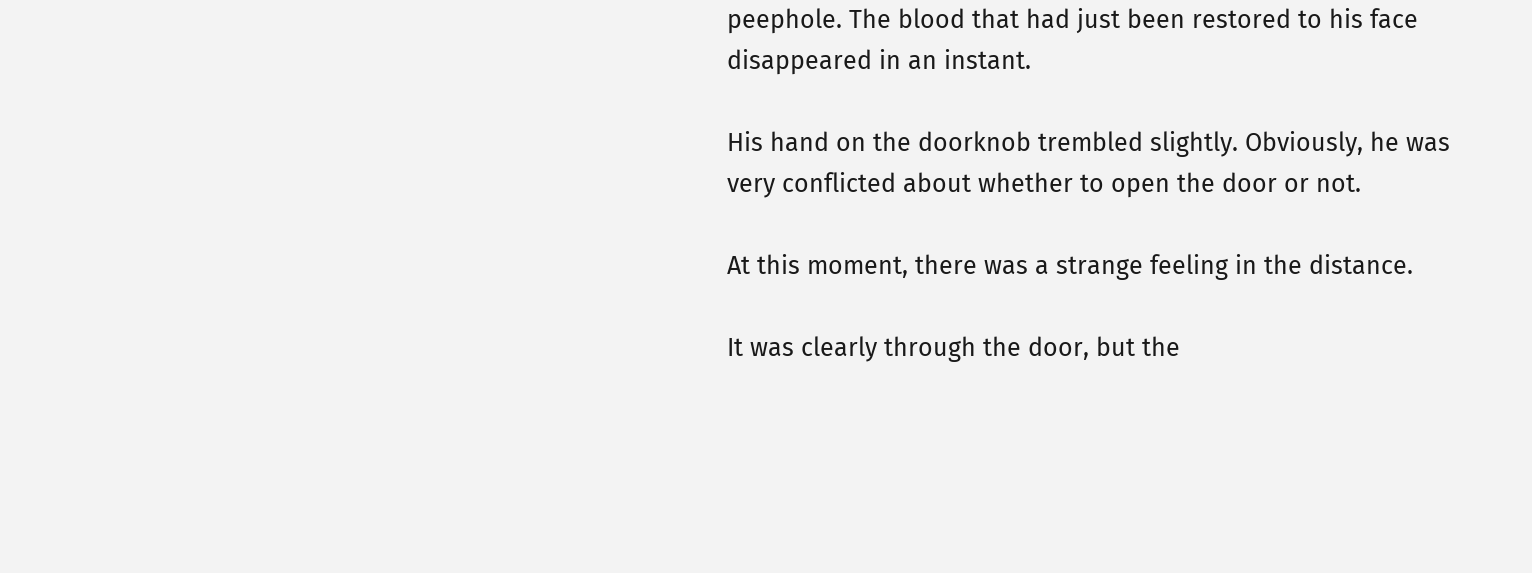peephole. The blood that had just been restored to his face disappeared in an instant.

His hand on the doorknob trembled slightly. Obviously, he was very conflicted about whether to open the door or not.

At this moment, there was a strange feeling in the distance.

It was clearly through the door, but the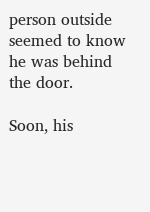person outside seemed to know he was behind the door.

Soon, his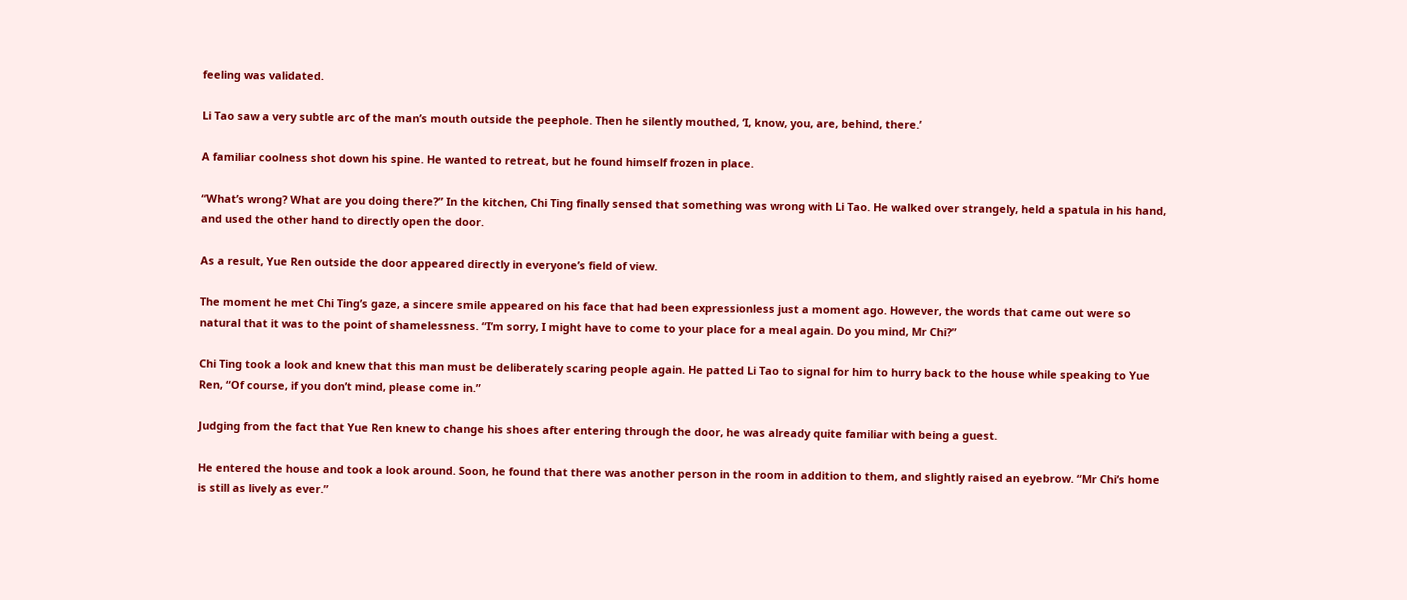feeling was validated.

Li Tao saw a very subtle arc of the man’s mouth outside the peephole. Then he silently mouthed, ‘I, know, you, are, behind, there.’

A familiar coolness shot down his spine. He wanted to retreat, but he found himself frozen in place.

“What’s wrong? What are you doing there?” In the kitchen, Chi Ting finally sensed that something was wrong with Li Tao. He walked over strangely, held a spatula in his hand, and used the other hand to directly open the door.

As a result, Yue Ren outside the door appeared directly in everyone’s field of view.

The moment he met Chi Ting’s gaze, a sincere smile appeared on his face that had been expressionless just a moment ago. However, the words that came out were so natural that it was to the point of shamelessness. “I’m sorry, I might have to come to your place for a meal again. Do you mind, Mr Chi?”

Chi Ting took a look and knew that this man must be deliberately scaring people again. He patted Li Tao to signal for him to hurry back to the house while speaking to Yue Ren, “Of course, if you don’t mind, please come in.”

Judging from the fact that Yue Ren knew to change his shoes after entering through the door, he was already quite familiar with being a guest.

He entered the house and took a look around. Soon, he found that there was another person in the room in addition to them, and slightly raised an eyebrow. “Mr Chi’s home is still as lively as ever.”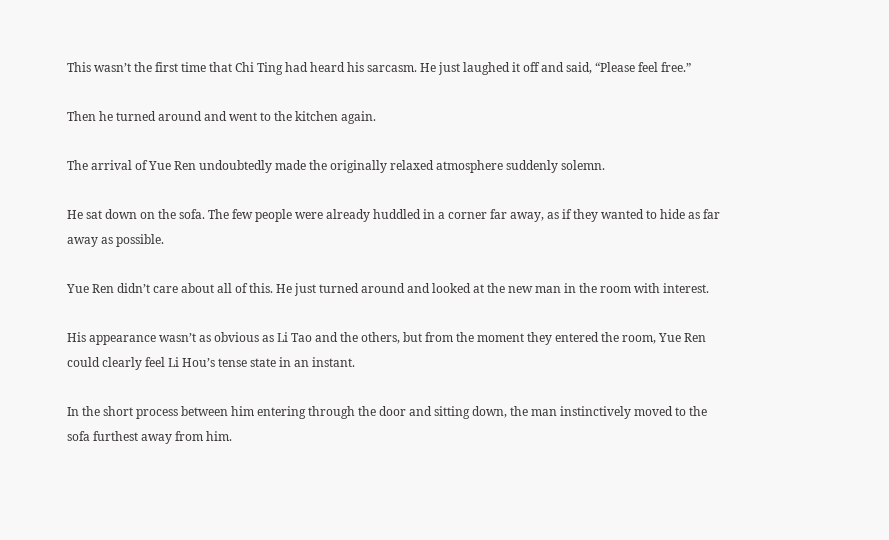This wasn’t the first time that Chi Ting had heard his sarcasm. He just laughed it off and said, “Please feel free.”

Then he turned around and went to the kitchen again.

The arrival of Yue Ren undoubtedly made the originally relaxed atmosphere suddenly solemn.

He sat down on the sofa. The few people were already huddled in a corner far away, as if they wanted to hide as far away as possible.

Yue Ren didn’t care about all of this. He just turned around and looked at the new man in the room with interest.

His appearance wasn’t as obvious as Li Tao and the others, but from the moment they entered the room, Yue Ren could clearly feel Li Hou’s tense state in an instant.

In the short process between him entering through the door and sitting down, the man instinctively moved to the sofa furthest away from him.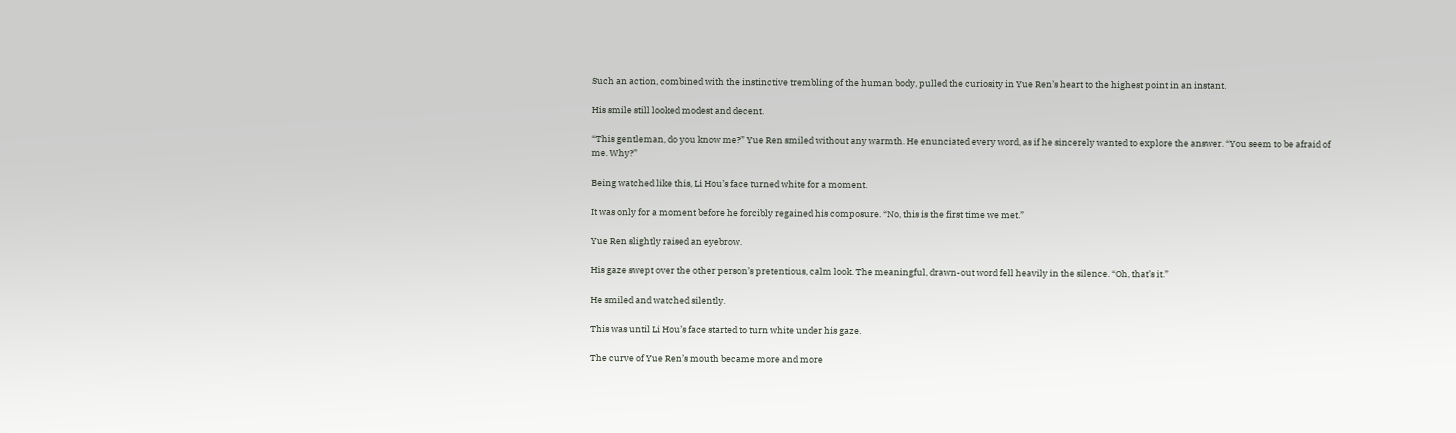Such an action, combined with the instinctive trembling of the human body, pulled the curiosity in Yue Ren’s heart to the highest point in an instant.

His smile still looked modest and decent.

“This gentleman, do you know me?” Yue Ren smiled without any warmth. He enunciated every word, as if he sincerely wanted to explore the answer. “You seem to be afraid of me. Why?”

Being watched like this, Li Hou’s face turned white for a moment.

It was only for a moment before he forcibly regained his composure. “No, this is the first time we met.”

Yue Ren slightly raised an eyebrow.

His gaze swept over the other person’s pretentious, calm look. The meaningful, drawn-out word fell heavily in the silence. “Oh, that’s it.”

He smiled and watched silently.

This was until Li Hou’s face started to turn white under his gaze.

The curve of Yue Ren’s mouth became more and more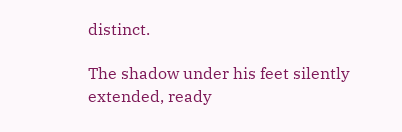distinct.

The shadow under his feet silently extended, ready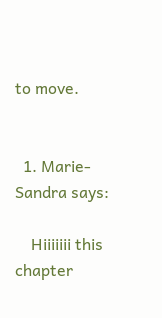to move.


  1. Marie-Sandra says:

    Hiiiiiii this chapter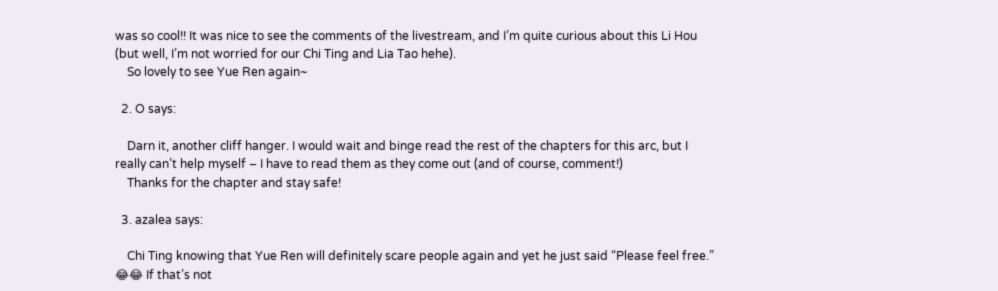was so cool!! It was nice to see the comments of the livestream, and I’m quite curious about this Li Hou (but well, I’m not worried for our Chi Ting and Lia Tao hehe).
    So lovely to see Yue Ren again~

  2. O says:

    Darn it, another cliff hanger. I would wait and binge read the rest of the chapters for this arc, but I really can’t help myself – I have to read them as they come out (and of course, comment!)
    Thanks for the chapter and stay safe!

  3. azalea says:

    Chi Ting knowing that Yue Ren will definitely scare people again and yet he just said “Please feel free.” 😂😂 If that’s not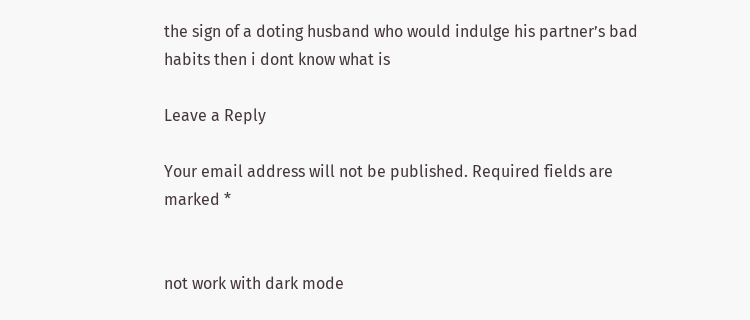the sign of a doting husband who would indulge his partner’s bad habits then i dont know what is

Leave a Reply

Your email address will not be published. Required fields are marked *


not work with dark mode